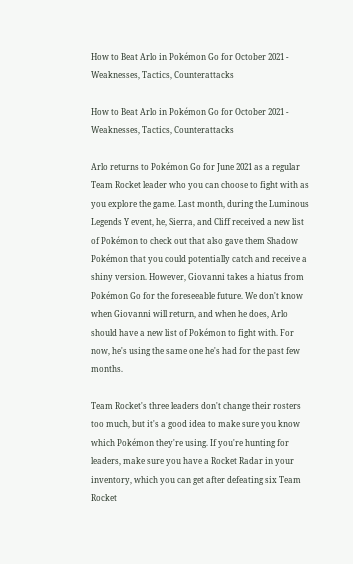How to Beat Arlo in Pokémon Go for October 2021 - Weaknesses, Tactics, Counterattacks

How to Beat Arlo in Pokémon Go for October 2021 - Weaknesses, Tactics, Counterattacks

Arlo returns to Pokémon Go for June 2021 as a regular Team Rocket leader who you can choose to fight with as you explore the game. Last month, during the Luminous Legends Y event, he, Sierra, and Cliff received a new list of Pokémon to check out that also gave them Shadow Pokémon that you could potentially catch and receive a shiny version. However, Giovanni takes a hiatus from Pokémon Go for the foreseeable future. We don't know when Giovanni will return, and when he does, Arlo should have a new list of Pokémon to fight with. For now, he's using the same one he's had for the past few months.

Team Rocket's three leaders don't change their rosters too much, but it's a good idea to make sure you know which Pokémon they're using. If you're hunting for leaders, make sure you have a Rocket Radar in your inventory, which you can get after defeating six Team Rocket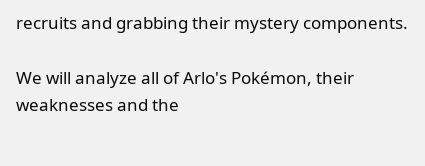recruits and grabbing their mystery components.

We will analyze all of Arlo's Pokémon, their weaknesses and the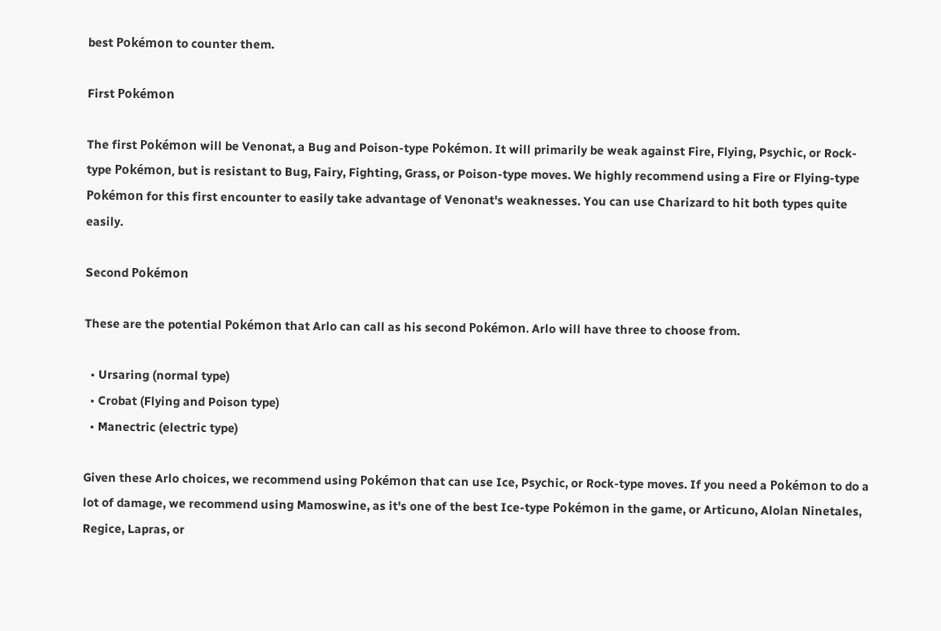best Pokémon to counter them.

First Pokémon

The first Pokémon will be Venonat, a Bug and Poison-type Pokémon. It will primarily be weak against Fire, Flying, Psychic, or Rock-type Pokémon, but is resistant to Bug, Fairy, Fighting, Grass, or Poison-type moves. We highly recommend using a Fire or Flying-type Pokémon for this first encounter to easily take advantage of Venonat's weaknesses. You can use Charizard to hit both types quite easily.

Second Pokémon

These are the potential Pokémon that Arlo can call as his second Pokémon. Arlo will have three to choose from.

  • Ursaring (normal type)
  • Crobat (Flying and Poison type)
  • Manectric (electric type)

Given these Arlo choices, we recommend using Pokémon that can use Ice, Psychic, or Rock-type moves. If you need a Pokémon to do a lot of damage, we recommend using Mamoswine, as it's one of the best Ice-type Pokémon in the game, or Articuno, Alolan Ninetales, Regice, Lapras, or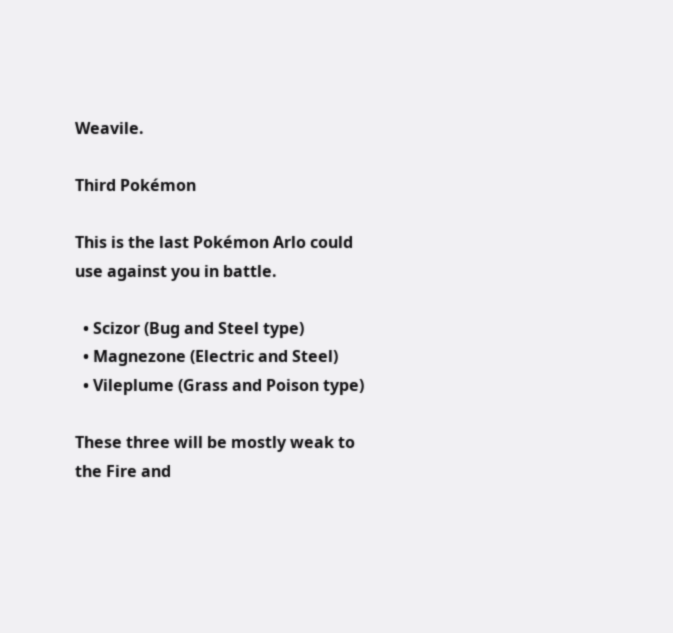Weavile.

Third Pokémon

This is the last Pokémon Arlo could use against you in battle.

  • Scizor (Bug and Steel type)
  • Magnezone (Electric and Steel)
  • Vileplume (Grass and Poison type)

These three will be mostly weak to the Fire and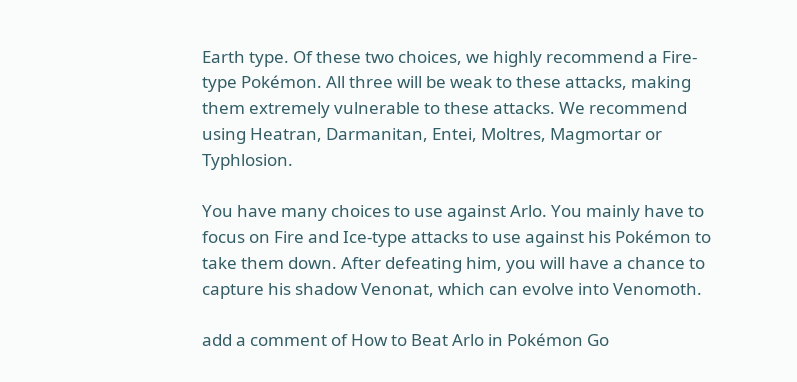Earth type. Of these two choices, we highly recommend a Fire-type Pokémon. All three will be weak to these attacks, making them extremely vulnerable to these attacks. We recommend using Heatran, Darmanitan, Entei, Moltres, Magmortar or Typhlosion.

You have many choices to use against Arlo. You mainly have to focus on Fire and Ice-type attacks to use against his Pokémon to take them down. After defeating him, you will have a chance to capture his shadow Venonat, which can evolve into Venomoth.

add a comment of How to Beat Arlo in Pokémon Go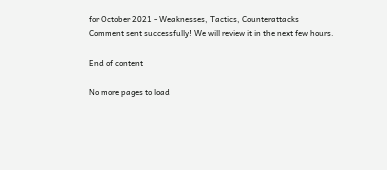for October 2021 - Weaknesses, Tactics, Counterattacks
Comment sent successfully! We will review it in the next few hours.

End of content

No more pages to load